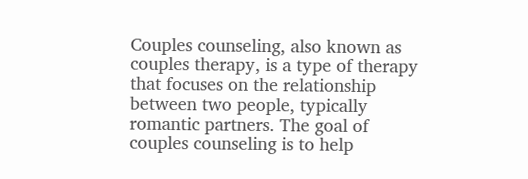Couples counseling, also known as couples therapy, is a type of therapy that focuses on the relationship between two people, typically romantic partners. The goal of couples counseling is to help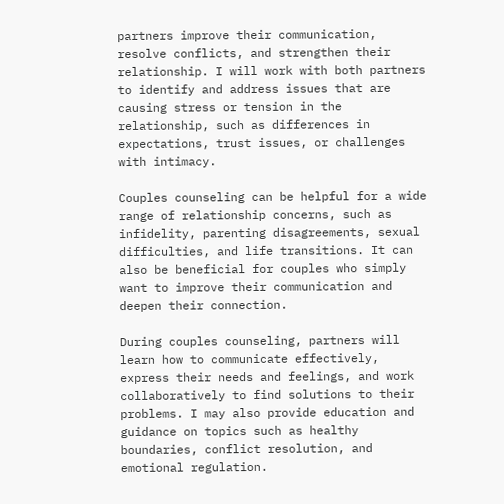partners improve their communication, resolve conflicts, and strengthen their relationship. I will work with both partners to identify and address issues that are causing stress or tension in the relationship, such as differences in expectations, trust issues, or challenges with intimacy.

Couples counseling can be helpful for a wide range of relationship concerns, such as infidelity, parenting disagreements, sexual difficulties, and life transitions. It can also be beneficial for couples who simply want to improve their communication and deepen their connection.

During couples counseling, partners will learn how to communicate effectively, express their needs and feelings, and work collaboratively to find solutions to their problems. I may also provide education and guidance on topics such as healthy boundaries, conflict resolution, and emotional regulation.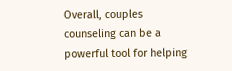Overall, couples counseling can be a powerful tool for helping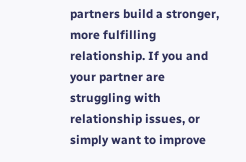partners build a stronger, more fulfilling relationship. If you and your partner are struggling with relationship issues, or simply want to improve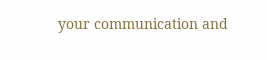your communication and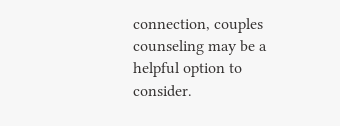connection, couples counseling may be a helpful option to consider.